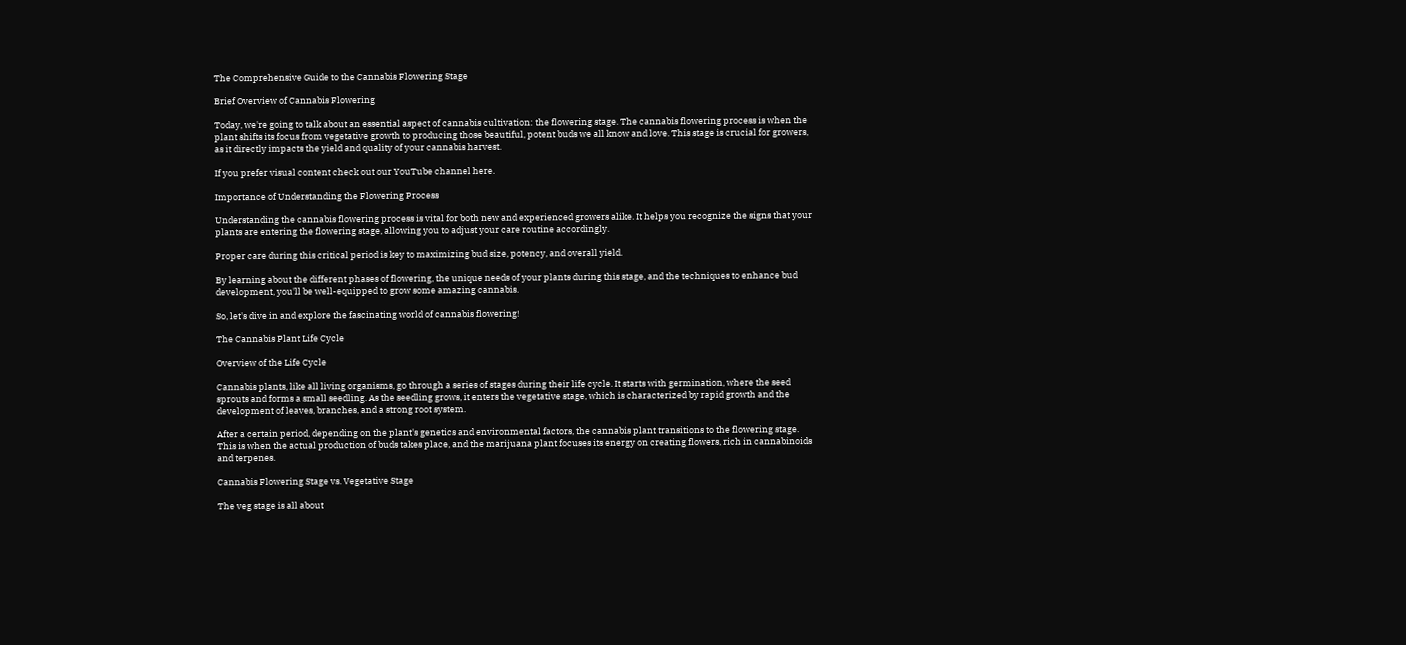The Comprehensive Guide to the Cannabis Flowering Stage

Brief Overview of Cannabis Flowering

Today, we're going to talk about an essential aspect of cannabis cultivation: the flowering stage. The cannabis flowering process is when the plant shifts its focus from vegetative growth to producing those beautiful, potent buds we all know and love. This stage is crucial for growers, as it directly impacts the yield and quality of your cannabis harvest.

If you prefer visual content check out our YouTube channel here.

Importance of Understanding the Flowering Process

Understanding the cannabis flowering process is vital for both new and experienced growers alike. It helps you recognize the signs that your plants are entering the flowering stage, allowing you to adjust your care routine accordingly.

Proper care during this critical period is key to maximizing bud size, potency, and overall yield.

By learning about the different phases of flowering, the unique needs of your plants during this stage, and the techniques to enhance bud development, you'll be well-equipped to grow some amazing cannabis.

So, let's dive in and explore the fascinating world of cannabis flowering!

The Cannabis Plant Life Cycle

Overview of the Life Cycle

Cannabis plants, like all living organisms, go through a series of stages during their life cycle. It starts with germination, where the seed sprouts and forms a small seedling. As the seedling grows, it enters the vegetative stage, which is characterized by rapid growth and the development of leaves, branches, and a strong root system.

After a certain period, depending on the plant's genetics and environmental factors, the cannabis plant transitions to the flowering stage. This is when the actual production of buds takes place, and the marijuana plant focuses its energy on creating flowers, rich in cannabinoids and terpenes.

Cannabis Flowering Stage vs. Vegetative Stage

The veg stage is all about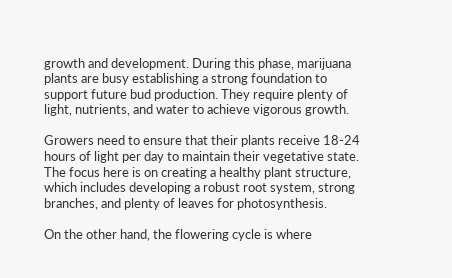growth and development. During this phase, marijuana plants are busy establishing a strong foundation to support future bud production. They require plenty of light, nutrients, and water to achieve vigorous growth.

Growers need to ensure that their plants receive 18-24 hours of light per day to maintain their vegetative state. The focus here is on creating a healthy plant structure, which includes developing a robust root system, strong branches, and plenty of leaves for photosynthesis.

On the other hand, the flowering cycle is where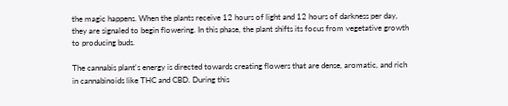the magic happens. When the plants receive 12 hours of light and 12 hours of darkness per day, they are signaled to begin flowering. In this phase, the plant shifts its focus from vegetative growth to producing buds.

The cannabis plant's energy is directed towards creating flowers that are dense, aromatic, and rich in cannabinoids like THC and CBD. During this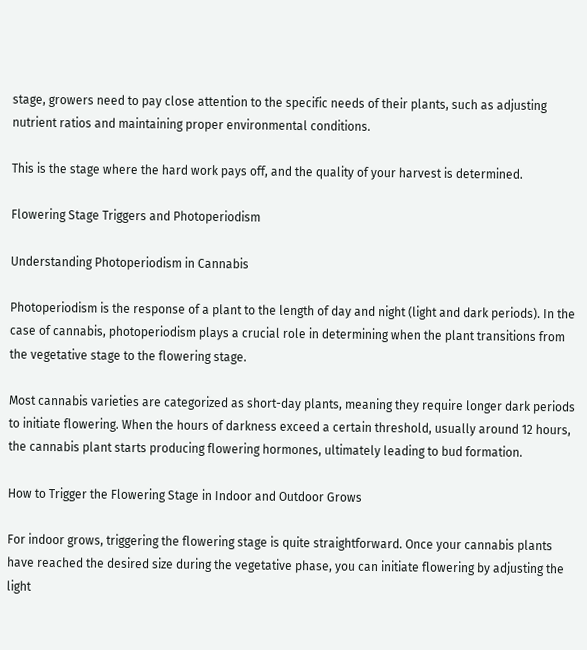stage, growers need to pay close attention to the specific needs of their plants, such as adjusting nutrient ratios and maintaining proper environmental conditions.

This is the stage where the hard work pays off, and the quality of your harvest is determined.

Flowering Stage Triggers and Photoperiodism

Understanding Photoperiodism in Cannabis

Photoperiodism is the response of a plant to the length of day and night (light and dark periods). In the case of cannabis, photoperiodism plays a crucial role in determining when the plant transitions from the vegetative stage to the flowering stage.

Most cannabis varieties are categorized as short-day plants, meaning they require longer dark periods to initiate flowering. When the hours of darkness exceed a certain threshold, usually around 12 hours, the cannabis plant starts producing flowering hormones, ultimately leading to bud formation.

How to Trigger the Flowering Stage in Indoor and Outdoor Grows

For indoor grows, triggering the flowering stage is quite straightforward. Once your cannabis plants have reached the desired size during the vegetative phase, you can initiate flowering by adjusting the light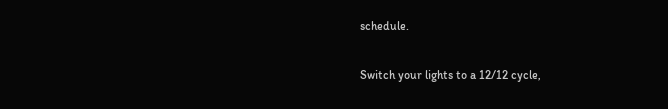schedule.

Switch your lights to a 12/12 cycle,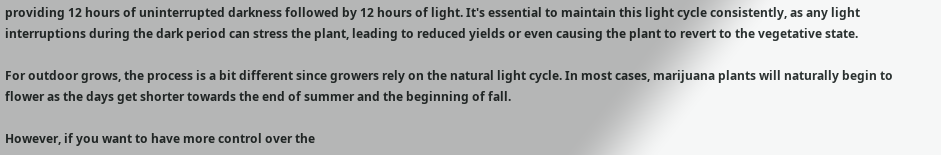providing 12 hours of uninterrupted darkness followed by 12 hours of light. It's essential to maintain this light cycle consistently, as any light interruptions during the dark period can stress the plant, leading to reduced yields or even causing the plant to revert to the vegetative state.

For outdoor grows, the process is a bit different since growers rely on the natural light cycle. In most cases, marijuana plants will naturally begin to flower as the days get shorter towards the end of summer and the beginning of fall.

However, if you want to have more control over the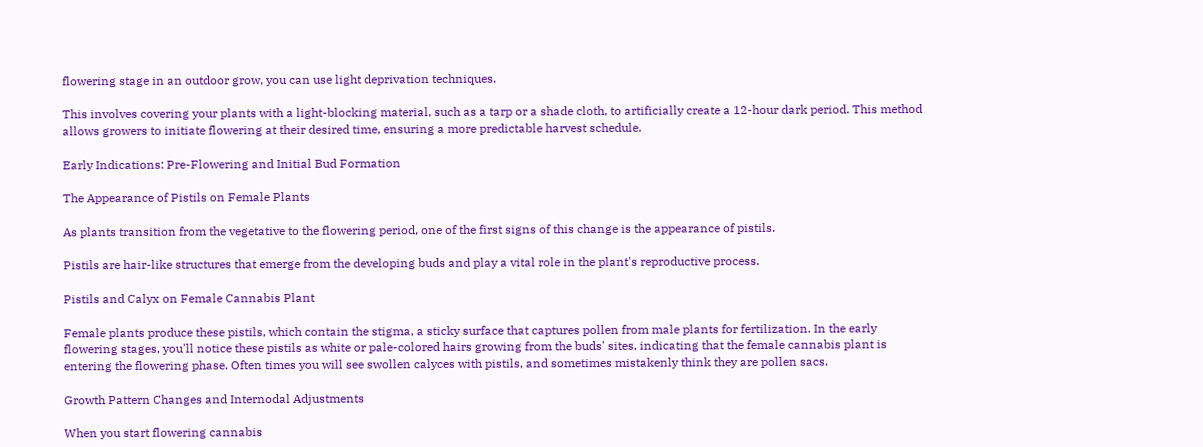flowering stage in an outdoor grow, you can use light deprivation techniques.

This involves covering your plants with a light-blocking material, such as a tarp or a shade cloth, to artificially create a 12-hour dark period. This method allows growers to initiate flowering at their desired time, ensuring a more predictable harvest schedule.

Early Indications: Pre-Flowering and Initial Bud Formation

The Appearance of Pistils on Female Plants

As plants transition from the vegetative to the flowering period, one of the first signs of this change is the appearance of pistils.

Pistils are hair-like structures that emerge from the developing buds and play a vital role in the plant's reproductive process.

Pistils and Calyx on Female Cannabis Plant

Female plants produce these pistils, which contain the stigma, a sticky surface that captures pollen from male plants for fertilization. In the early flowering stages, you'll notice these pistils as white or pale-colored hairs growing from the buds' sites, indicating that the female cannabis plant is entering the flowering phase. Often times you will see swollen calyces with pistils, and sometimes mistakenly think they are pollen sacs.

Growth Pattern Changes and Internodal Adjustments

When you start flowering cannabis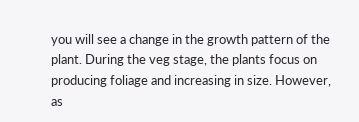you will see a change in the growth pattern of the plant. During the veg stage, the plants focus on producing foliage and increasing in size. However, as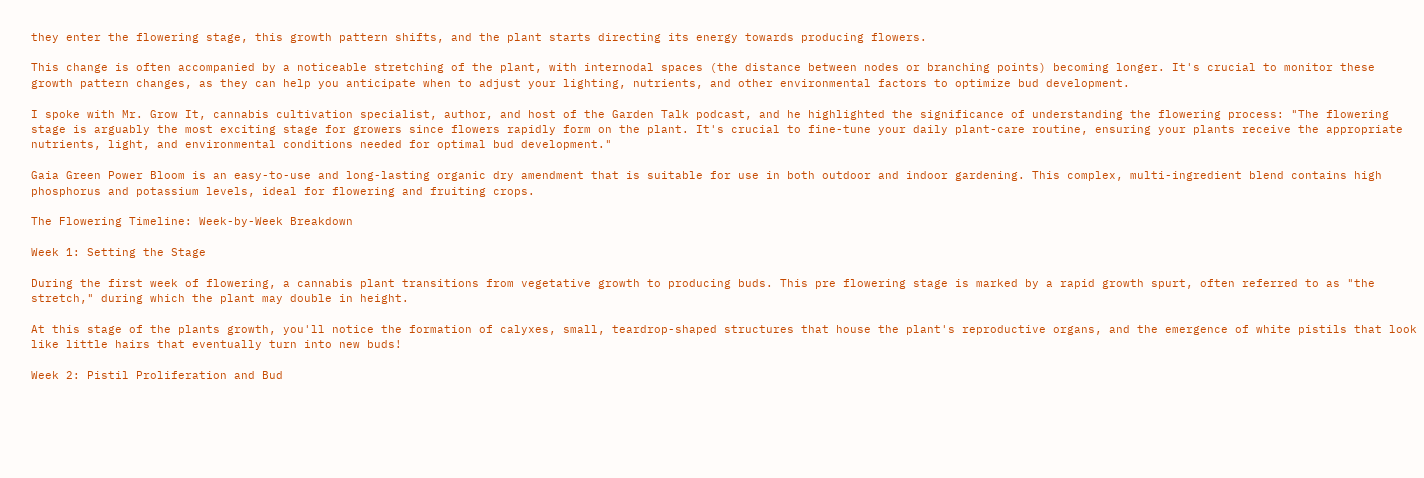they enter the flowering stage, this growth pattern shifts, and the plant starts directing its energy towards producing flowers.

This change is often accompanied by a noticeable stretching of the plant, with internodal spaces (the distance between nodes or branching points) becoming longer. It's crucial to monitor these growth pattern changes, as they can help you anticipate when to adjust your lighting, nutrients, and other environmental factors to optimize bud development.

I spoke with Mr. Grow It, cannabis cultivation specialist, author, and host of the Garden Talk podcast, and he highlighted the significance of understanding the flowering process: "The flowering stage is arguably the most exciting stage for growers since flowers rapidly form on the plant. It's crucial to fine-tune your daily plant-care routine, ensuring your plants receive the appropriate nutrients, light, and environmental conditions needed for optimal bud development."

Gaia Green Power Bloom is an easy-to-use and long-lasting organic dry amendment that is suitable for use in both outdoor and indoor gardening. This complex, multi-ingredient blend contains high phosphorus and potassium levels, ideal for flowering and fruiting crops.

The Flowering Timeline: Week-by-Week Breakdown

Week 1: Setting the Stage

During the first week of flowering, a cannabis plant transitions from vegetative growth to producing buds. This pre flowering stage is marked by a rapid growth spurt, often referred to as "the stretch," during which the plant may double in height.

At this stage of the plants growth, you'll notice the formation of calyxes, small, teardrop-shaped structures that house the plant's reproductive organs, and the emergence of white pistils that look like little hairs that eventually turn into new buds!

Week 2: Pistil Proliferation and Bud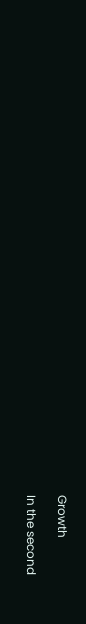Growth

In the second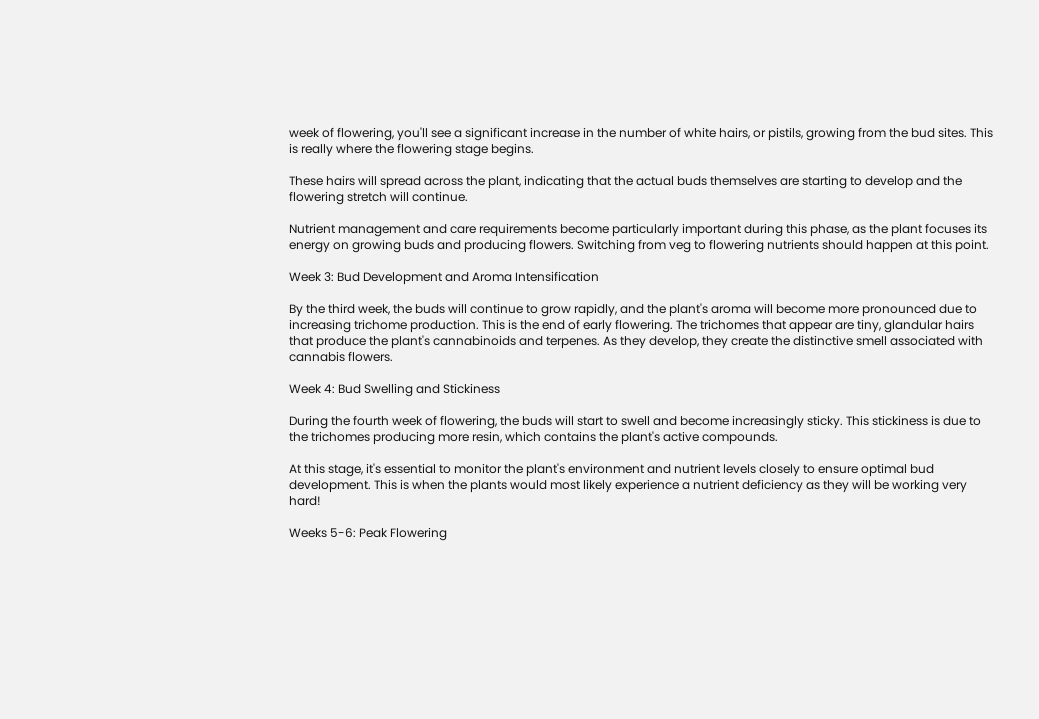week of flowering, you'll see a significant increase in the number of white hairs, or pistils, growing from the bud sites. This is really where the flowering stage begins.

These hairs will spread across the plant, indicating that the actual buds themselves are starting to develop and the flowering stretch will continue.

Nutrient management and care requirements become particularly important during this phase, as the plant focuses its energy on growing buds and producing flowers. Switching from veg to flowering nutrients should happen at this point.

Week 3: Bud Development and Aroma Intensification

By the third week, the buds will continue to grow rapidly, and the plant's aroma will become more pronounced due to increasing trichome production. This is the end of early flowering. The trichomes that appear are tiny, glandular hairs that produce the plant's cannabinoids and terpenes. As they develop, they create the distinctive smell associated with cannabis flowers.

Week 4: Bud Swelling and Stickiness

During the fourth week of flowering, the buds will start to swell and become increasingly sticky. This stickiness is due to the trichomes producing more resin, which contains the plant's active compounds.

At this stage, it's essential to monitor the plant's environment and nutrient levels closely to ensure optimal bud development. This is when the plants would most likely experience a nutrient deficiency as they will be working very hard!

Weeks 5-6: Peak Flowering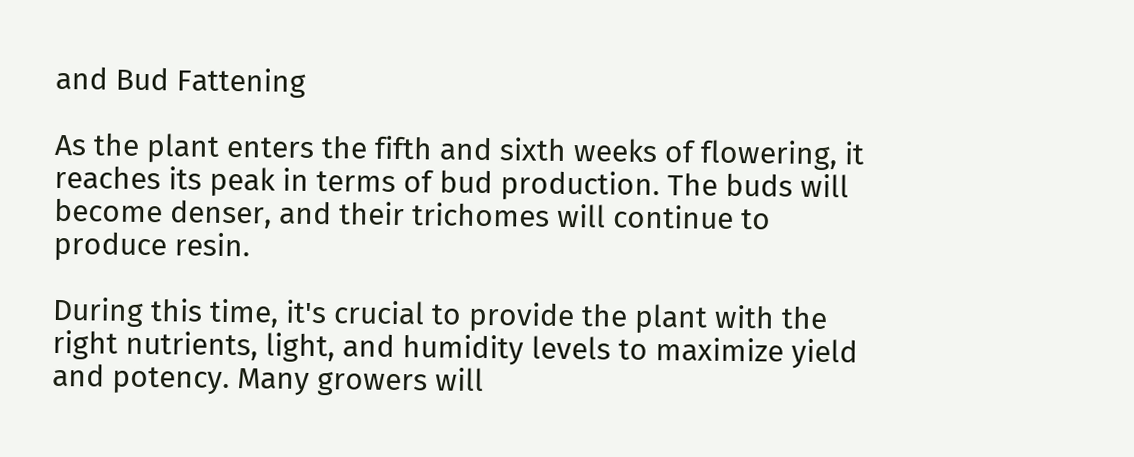and Bud Fattening

As the plant enters the fifth and sixth weeks of flowering, it reaches its peak in terms of bud production. The buds will become denser, and their trichomes will continue to produce resin.

During this time, it's crucial to provide the plant with the right nutrients, light, and humidity levels to maximize yield and potency. Many growers will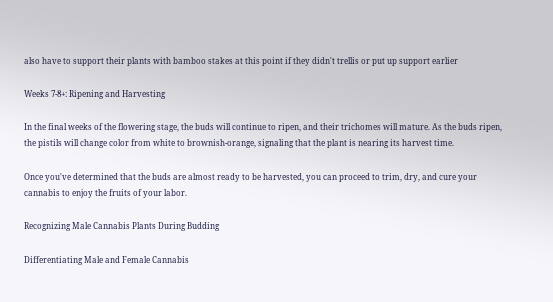also have to support their plants with bamboo stakes at this point if they didn't trellis or put up support earlier

Weeks 7-8+: Ripening and Harvesting

In the final weeks of the flowering stage, the buds will continue to ripen, and their trichomes will mature. As the buds ripen, the pistils will change color from white to brownish-orange, signaling that the plant is nearing its harvest time.

Once you've determined that the buds are almost ready to be harvested, you can proceed to trim, dry, and cure your cannabis to enjoy the fruits of your labor.

Recognizing Male Cannabis Plants During Budding

Differentiating Male and Female Cannabis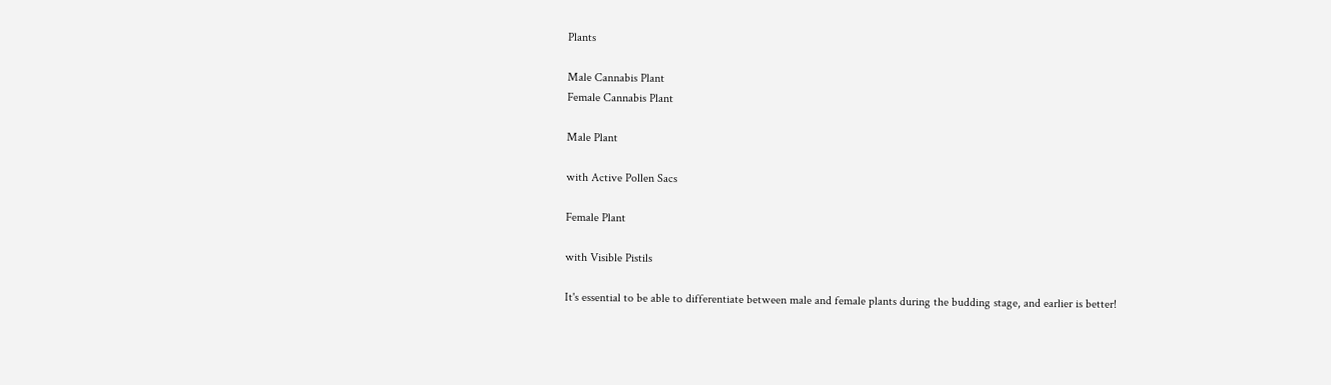Plants

Male Cannabis Plant
Female Cannabis Plant

Male Plant

with Active Pollen Sacs

Female Plant

with Visible Pistils

It's essential to be able to differentiate between male and female plants during the budding stage, and earlier is better!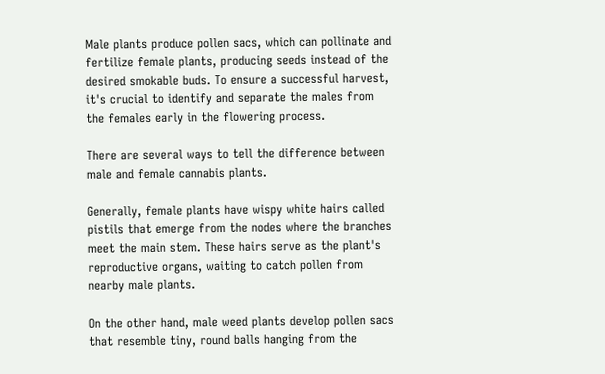Male plants produce pollen sacs, which can pollinate and fertilize female plants, producing seeds instead of the desired smokable buds. To ensure a successful harvest, it's crucial to identify and separate the males from the females early in the flowering process.

There are several ways to tell the difference between male and female cannabis plants.

Generally, female plants have wispy white hairs called pistils that emerge from the nodes where the branches meet the main stem. These hairs serve as the plant's reproductive organs, waiting to catch pollen from nearby male plants.

On the other hand, male weed plants develop pollen sacs that resemble tiny, round balls hanging from the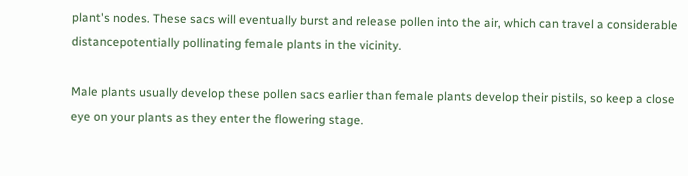plant's nodes. These sacs will eventually burst and release pollen into the air, which can travel a considerable distancepotentially pollinating female plants in the vicinity.

Male plants usually develop these pollen sacs earlier than female plants develop their pistils, so keep a close eye on your plants as they enter the flowering stage.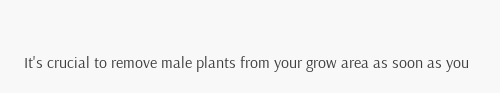It's crucial to remove male plants from your grow area as soon as you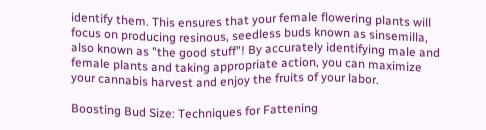identify them. This ensures that your female flowering plants will focus on producing resinous, seedless buds known as sinsemilla, also known as "the good stuff"! By accurately identifying male and female plants and taking appropriate action, you can maximize your cannabis harvest and enjoy the fruits of your labor.

Boosting Bud Size: Techniques for Fattening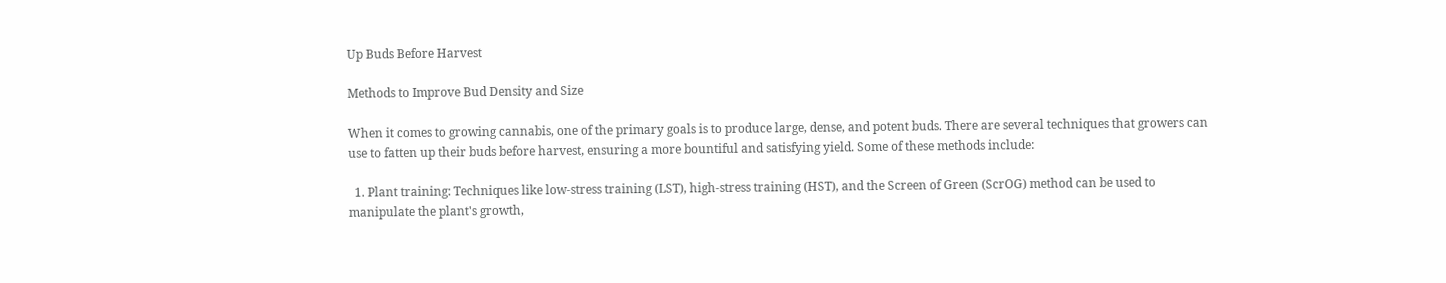Up Buds Before Harvest

Methods to Improve Bud Density and Size

When it comes to growing cannabis, one of the primary goals is to produce large, dense, and potent buds. There are several techniques that growers can use to fatten up their buds before harvest, ensuring a more bountiful and satisfying yield. Some of these methods include:

  1. Plant training: Techniques like low-stress training (LST), high-stress training (HST), and the Screen of Green (ScrOG) method can be used to manipulate the plant's growth,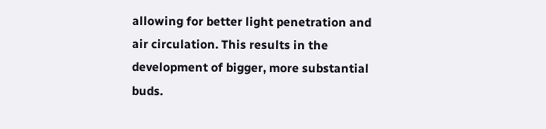allowing for better light penetration and air circulation. This results in the development of bigger, more substantial buds.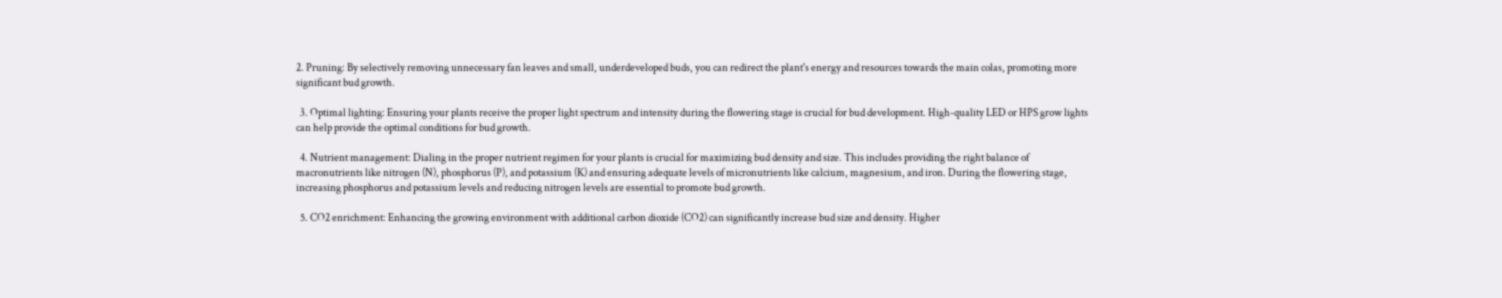2. Pruning: By selectively removing unnecessary fan leaves and small, underdeveloped buds, you can redirect the plant's energy and resources towards the main colas, promoting more significant bud growth.

  3. Optimal lighting: Ensuring your plants receive the proper light spectrum and intensity during the flowering stage is crucial for bud development. High-quality LED or HPS grow lights can help provide the optimal conditions for bud growth.

  4. Nutrient management: Dialing in the proper nutrient regimen for your plants is crucial for maximizing bud density and size. This includes providing the right balance of macronutrients like nitrogen (N), phosphorus (P), and potassium (K) and ensuring adequate levels of micronutrients like calcium, magnesium, and iron. During the flowering stage, increasing phosphorus and potassium levels and reducing nitrogen levels are essential to promote bud growth.

  5. CO2 enrichment: Enhancing the growing environment with additional carbon dioxide (CO2) can significantly increase bud size and density. Higher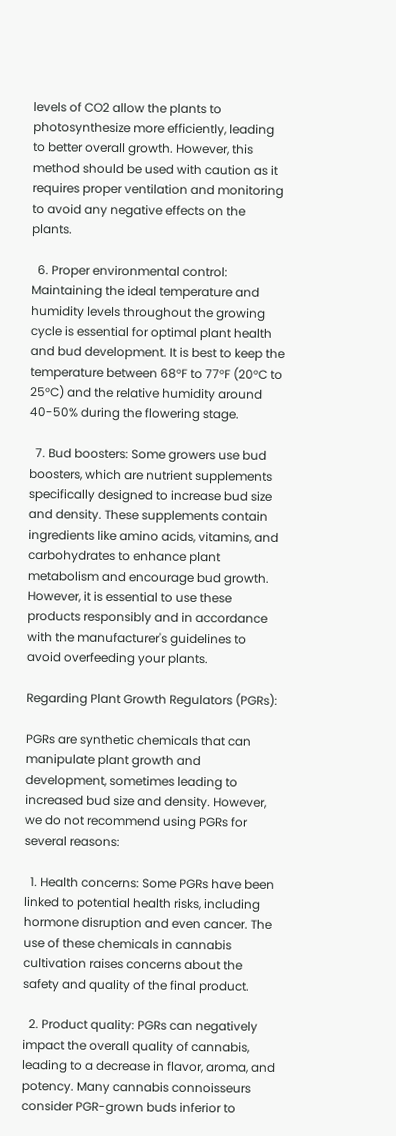levels of CO2 allow the plants to photosynthesize more efficiently, leading to better overall growth. However, this method should be used with caution as it requires proper ventilation and monitoring to avoid any negative effects on the plants.

  6. Proper environmental control: Maintaining the ideal temperature and humidity levels throughout the growing cycle is essential for optimal plant health and bud development. It is best to keep the temperature between 68°F to 77°F (20°C to 25°C) and the relative humidity around 40-50% during the flowering stage.

  7. Bud boosters: Some growers use bud boosters, which are nutrient supplements specifically designed to increase bud size and density. These supplements contain ingredients like amino acids, vitamins, and carbohydrates to enhance plant metabolism and encourage bud growth. However, it is essential to use these products responsibly and in accordance with the manufacturer's guidelines to avoid overfeeding your plants.

Regarding Plant Growth Regulators (PGRs):

PGRs are synthetic chemicals that can manipulate plant growth and development, sometimes leading to increased bud size and density. However, we do not recommend using PGRs for several reasons:

  1. Health concerns: Some PGRs have been linked to potential health risks, including hormone disruption and even cancer. The use of these chemicals in cannabis cultivation raises concerns about the safety and quality of the final product.

  2. Product quality: PGRs can negatively impact the overall quality of cannabis, leading to a decrease in flavor, aroma, and potency. Many cannabis connoisseurs consider PGR-grown buds inferior to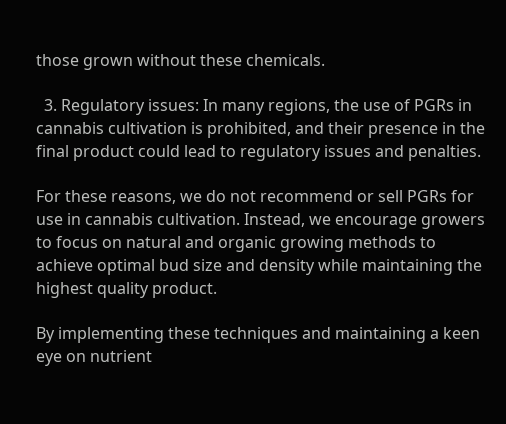those grown without these chemicals.

  3. Regulatory issues: In many regions, the use of PGRs in cannabis cultivation is prohibited, and their presence in the final product could lead to regulatory issues and penalties.

For these reasons, we do not recommend or sell PGRs for use in cannabis cultivation. Instead, we encourage growers to focus on natural and organic growing methods to achieve optimal bud size and density while maintaining the highest quality product.

By implementing these techniques and maintaining a keen eye on nutrient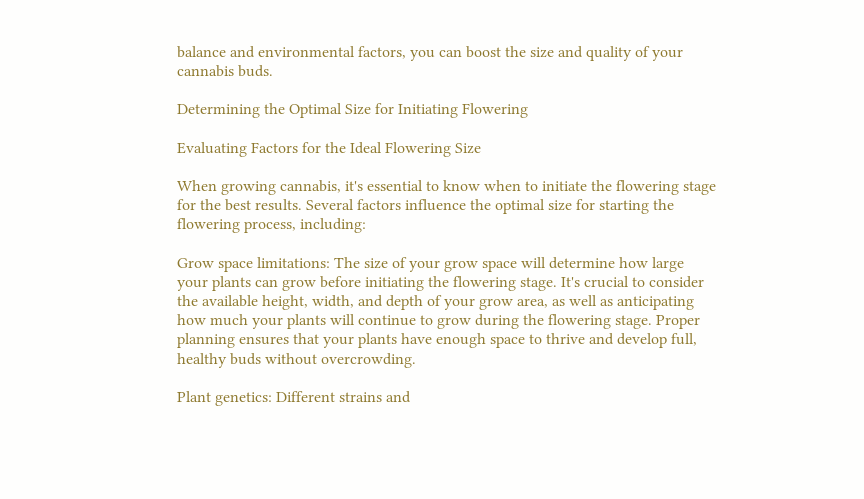balance and environmental factors, you can boost the size and quality of your cannabis buds.

Determining the Optimal Size for Initiating Flowering

Evaluating Factors for the Ideal Flowering Size

When growing cannabis, it's essential to know when to initiate the flowering stage for the best results. Several factors influence the optimal size for starting the flowering process, including:

Grow space limitations: The size of your grow space will determine how large your plants can grow before initiating the flowering stage. It's crucial to consider the available height, width, and depth of your grow area, as well as anticipating how much your plants will continue to grow during the flowering stage. Proper planning ensures that your plants have enough space to thrive and develop full, healthy buds without overcrowding.

Plant genetics: Different strains and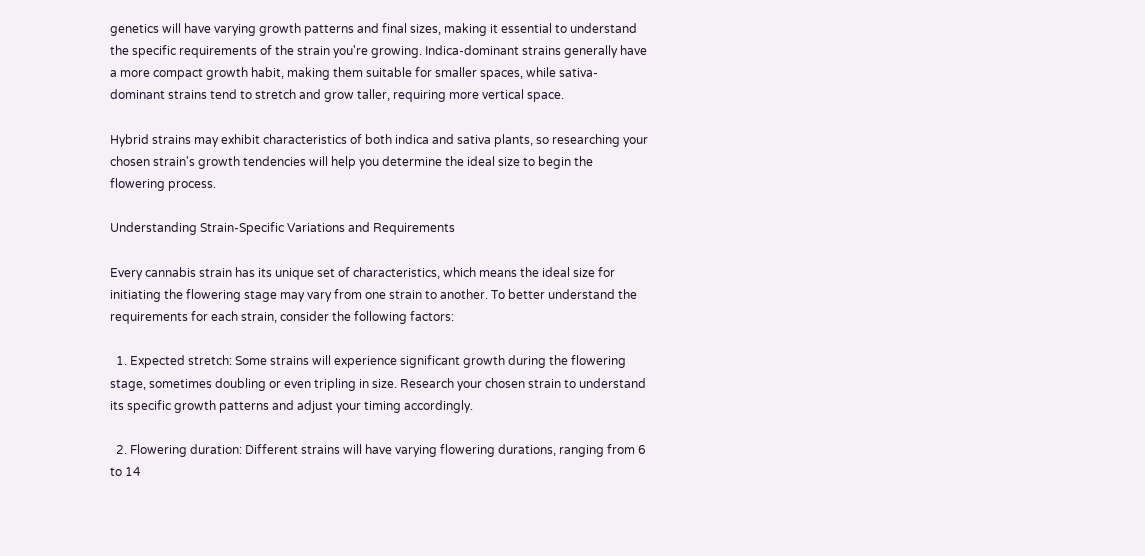genetics will have varying growth patterns and final sizes, making it essential to understand the specific requirements of the strain you're growing. Indica-dominant strains generally have a more compact growth habit, making them suitable for smaller spaces, while sativa-dominant strains tend to stretch and grow taller, requiring more vertical space.

Hybrid strains may exhibit characteristics of both indica and sativa plants, so researching your chosen strain's growth tendencies will help you determine the ideal size to begin the flowering process.

Understanding Strain-Specific Variations and Requirements

Every cannabis strain has its unique set of characteristics, which means the ideal size for initiating the flowering stage may vary from one strain to another. To better understand the requirements for each strain, consider the following factors:

  1. Expected stretch: Some strains will experience significant growth during the flowering stage, sometimes doubling or even tripling in size. Research your chosen strain to understand its specific growth patterns and adjust your timing accordingly.

  2. Flowering duration: Different strains will have varying flowering durations, ranging from 6 to 14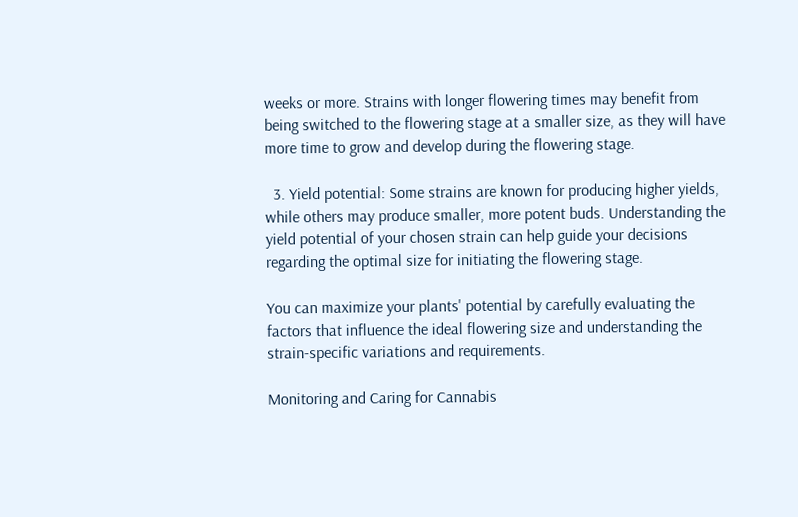weeks or more. Strains with longer flowering times may benefit from being switched to the flowering stage at a smaller size, as they will have more time to grow and develop during the flowering stage.

  3. Yield potential: Some strains are known for producing higher yields, while others may produce smaller, more potent buds. Understanding the yield potential of your chosen strain can help guide your decisions regarding the optimal size for initiating the flowering stage.

You can maximize your plants' potential by carefully evaluating the factors that influence the ideal flowering size and understanding the strain-specific variations and requirements.

Monitoring and Caring for Cannabis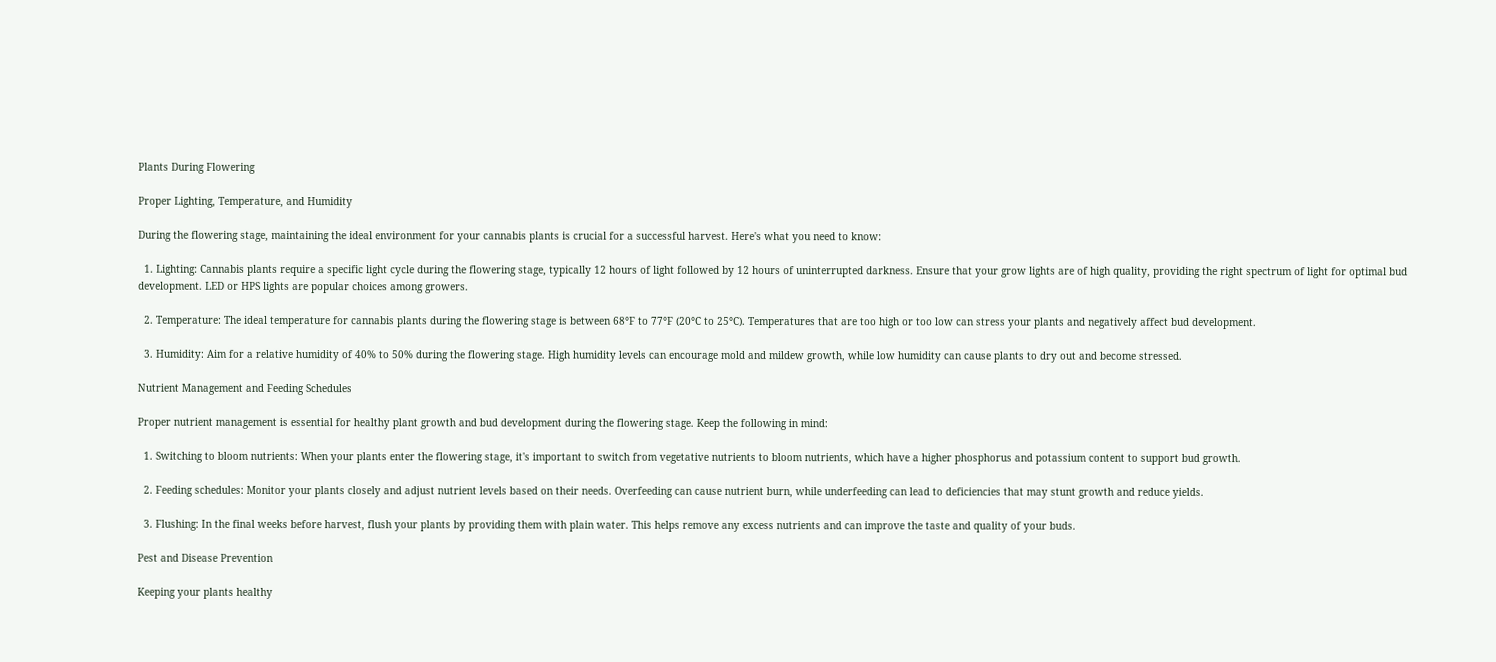Plants During Flowering

Proper Lighting, Temperature, and Humidity

During the flowering stage, maintaining the ideal environment for your cannabis plants is crucial for a successful harvest. Here's what you need to know:

  1. Lighting: Cannabis plants require a specific light cycle during the flowering stage, typically 12 hours of light followed by 12 hours of uninterrupted darkness. Ensure that your grow lights are of high quality, providing the right spectrum of light for optimal bud development. LED or HPS lights are popular choices among growers.

  2. Temperature: The ideal temperature for cannabis plants during the flowering stage is between 68°F to 77°F (20°C to 25°C). Temperatures that are too high or too low can stress your plants and negatively affect bud development.

  3. Humidity: Aim for a relative humidity of 40% to 50% during the flowering stage. High humidity levels can encourage mold and mildew growth, while low humidity can cause plants to dry out and become stressed.

Nutrient Management and Feeding Schedules

Proper nutrient management is essential for healthy plant growth and bud development during the flowering stage. Keep the following in mind:

  1. Switching to bloom nutrients: When your plants enter the flowering stage, it's important to switch from vegetative nutrients to bloom nutrients, which have a higher phosphorus and potassium content to support bud growth.

  2. Feeding schedules: Monitor your plants closely and adjust nutrient levels based on their needs. Overfeeding can cause nutrient burn, while underfeeding can lead to deficiencies that may stunt growth and reduce yields.

  3. Flushing: In the final weeks before harvest, flush your plants by providing them with plain water. This helps remove any excess nutrients and can improve the taste and quality of your buds.

Pest and Disease Prevention

Keeping your plants healthy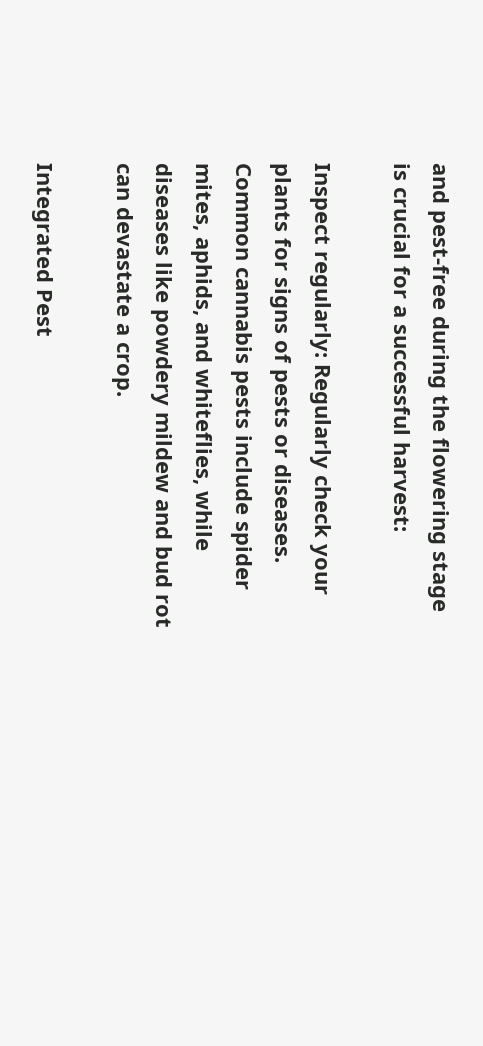and pest-free during the flowering stage is crucial for a successful harvest:

Inspect regularly: Regularly check your plants for signs of pests or diseases. Common cannabis pests include spider mites, aphids, and whiteflies, while diseases like powdery mildew and bud rot can devastate a crop.

Integrated Pest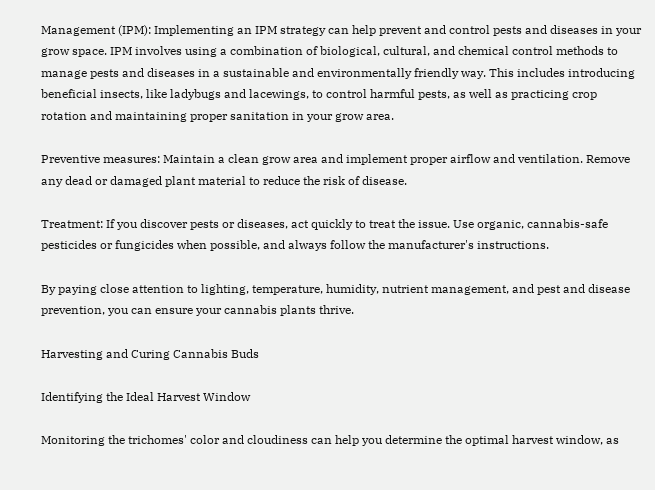Management (IPM): Implementing an IPM strategy can help prevent and control pests and diseases in your grow space. IPM involves using a combination of biological, cultural, and chemical control methods to manage pests and diseases in a sustainable and environmentally friendly way. This includes introducing beneficial insects, like ladybugs and lacewings, to control harmful pests, as well as practicing crop rotation and maintaining proper sanitation in your grow area.

Preventive measures: Maintain a clean grow area and implement proper airflow and ventilation. Remove any dead or damaged plant material to reduce the risk of disease.

Treatment: If you discover pests or diseases, act quickly to treat the issue. Use organic, cannabis-safe pesticides or fungicides when possible, and always follow the manufacturer's instructions.

By paying close attention to lighting, temperature, humidity, nutrient management, and pest and disease prevention, you can ensure your cannabis plants thrive.

Harvesting and Curing Cannabis Buds

Identifying the Ideal Harvest Window

Monitoring the trichomes' color and cloudiness can help you determine the optimal harvest window, as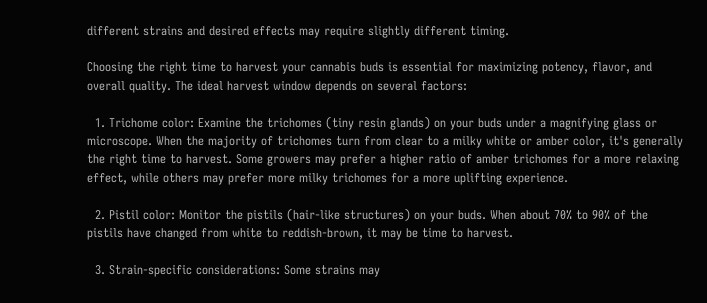different strains and desired effects may require slightly different timing.

Choosing the right time to harvest your cannabis buds is essential for maximizing potency, flavor, and overall quality. The ideal harvest window depends on several factors:

  1. Trichome color: Examine the trichomes (tiny resin glands) on your buds under a magnifying glass or microscope. When the majority of trichomes turn from clear to a milky white or amber color, it's generally the right time to harvest. Some growers may prefer a higher ratio of amber trichomes for a more relaxing effect, while others may prefer more milky trichomes for a more uplifting experience.

  2. Pistil color: Monitor the pistils (hair-like structures) on your buds. When about 70% to 90% of the pistils have changed from white to reddish-brown, it may be time to harvest.

  3. Strain-specific considerations: Some strains may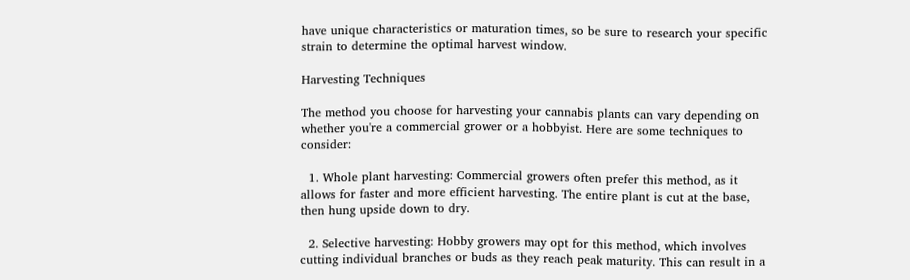have unique characteristics or maturation times, so be sure to research your specific strain to determine the optimal harvest window.

Harvesting Techniques

The method you choose for harvesting your cannabis plants can vary depending on whether you're a commercial grower or a hobbyist. Here are some techniques to consider:

  1. Whole plant harvesting: Commercial growers often prefer this method, as it allows for faster and more efficient harvesting. The entire plant is cut at the base, then hung upside down to dry.

  2. Selective harvesting: Hobby growers may opt for this method, which involves cutting individual branches or buds as they reach peak maturity. This can result in a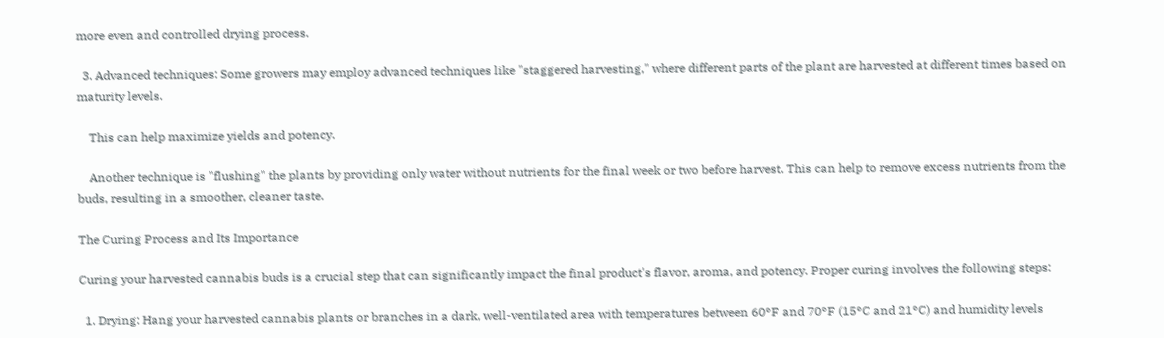more even and controlled drying process.

  3. Advanced techniques: Some growers may employ advanced techniques like "staggered harvesting," where different parts of the plant are harvested at different times based on maturity levels.

    This can help maximize yields and potency.

    Another technique is "flushing" the plants by providing only water without nutrients for the final week or two before harvest. This can help to remove excess nutrients from the buds, resulting in a smoother, cleaner taste.

The Curing Process and Its Importance

Curing your harvested cannabis buds is a crucial step that can significantly impact the final product's flavor, aroma, and potency. Proper curing involves the following steps:

  1. Drying: Hang your harvested cannabis plants or branches in a dark, well-ventilated area with temperatures between 60°F and 70°F (15°C and 21°C) and humidity levels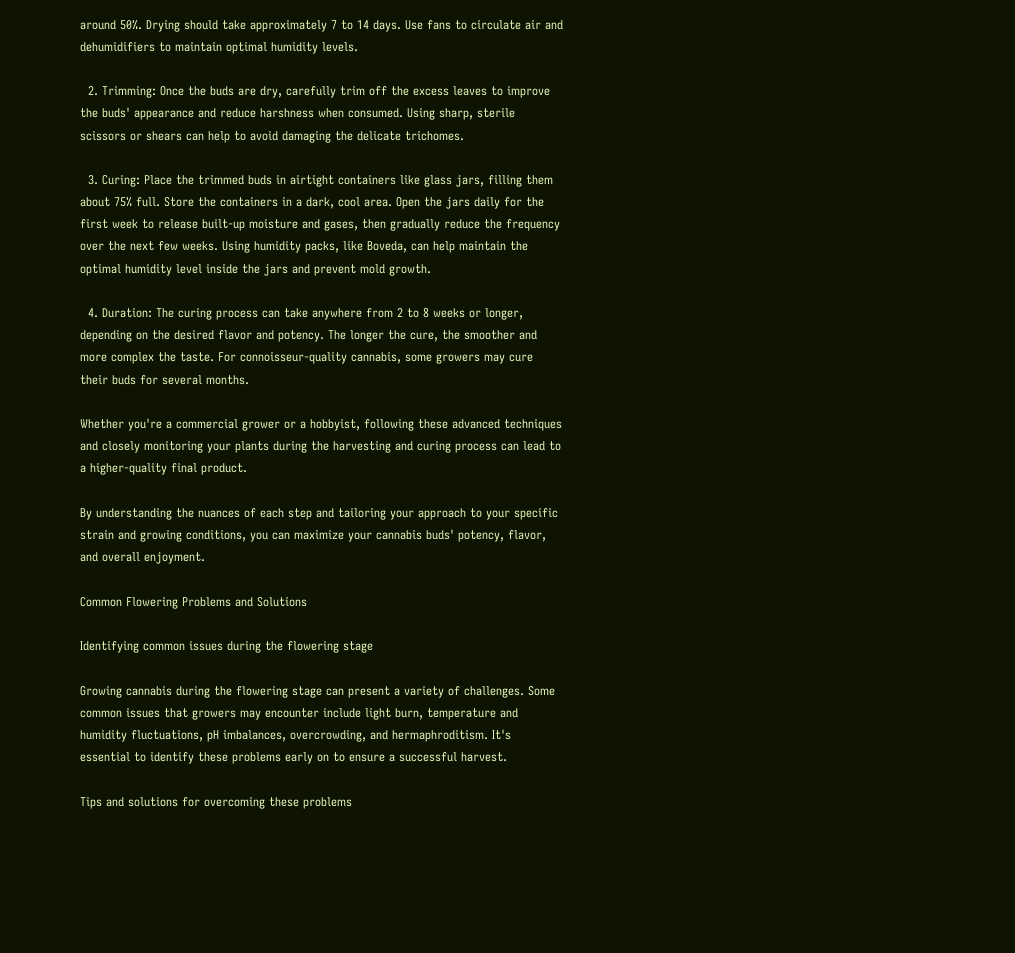around 50%. Drying should take approximately 7 to 14 days. Use fans to circulate air and dehumidifiers to maintain optimal humidity levels.

  2. Trimming: Once the buds are dry, carefully trim off the excess leaves to improve the buds' appearance and reduce harshness when consumed. Using sharp, sterile scissors or shears can help to avoid damaging the delicate trichomes.

  3. Curing: Place the trimmed buds in airtight containers like glass jars, filling them about 75% full. Store the containers in a dark, cool area. Open the jars daily for the first week to release built-up moisture and gases, then gradually reduce the frequency over the next few weeks. Using humidity packs, like Boveda, can help maintain the optimal humidity level inside the jars and prevent mold growth.

  4. Duration: The curing process can take anywhere from 2 to 8 weeks or longer, depending on the desired flavor and potency. The longer the cure, the smoother and more complex the taste. For connoisseur-quality cannabis, some growers may cure their buds for several months.

Whether you're a commercial grower or a hobbyist, following these advanced techniques and closely monitoring your plants during the harvesting and curing process can lead to a higher-quality final product.

By understanding the nuances of each step and tailoring your approach to your specific strain and growing conditions, you can maximize your cannabis buds' potency, flavor, and overall enjoyment.

Common Flowering Problems and Solutions

Identifying common issues during the flowering stage

Growing cannabis during the flowering stage can present a variety of challenges. Some common issues that growers may encounter include light burn, temperature and humidity fluctuations, pH imbalances, overcrowding, and hermaphroditism. It's essential to identify these problems early on to ensure a successful harvest.

Tips and solutions for overcoming these problems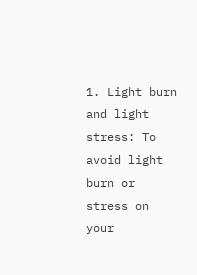1. Light burn and light stress: To avoid light burn or stress on your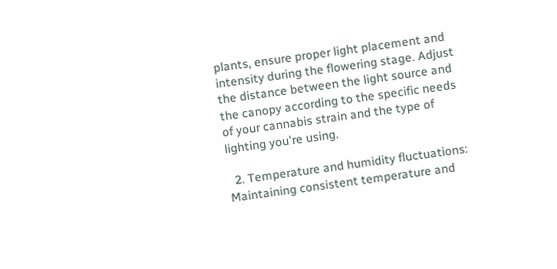plants, ensure proper light placement and intensity during the flowering stage. Adjust the distance between the light source and the canopy according to the specific needs of your cannabis strain and the type of lighting you're using.

  2. Temperature and humidity fluctuations: Maintaining consistent temperature and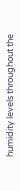humidity levels throughout the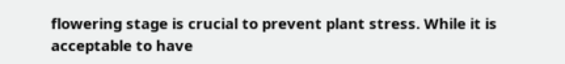flowering stage is crucial to prevent plant stress. While it is acceptable to have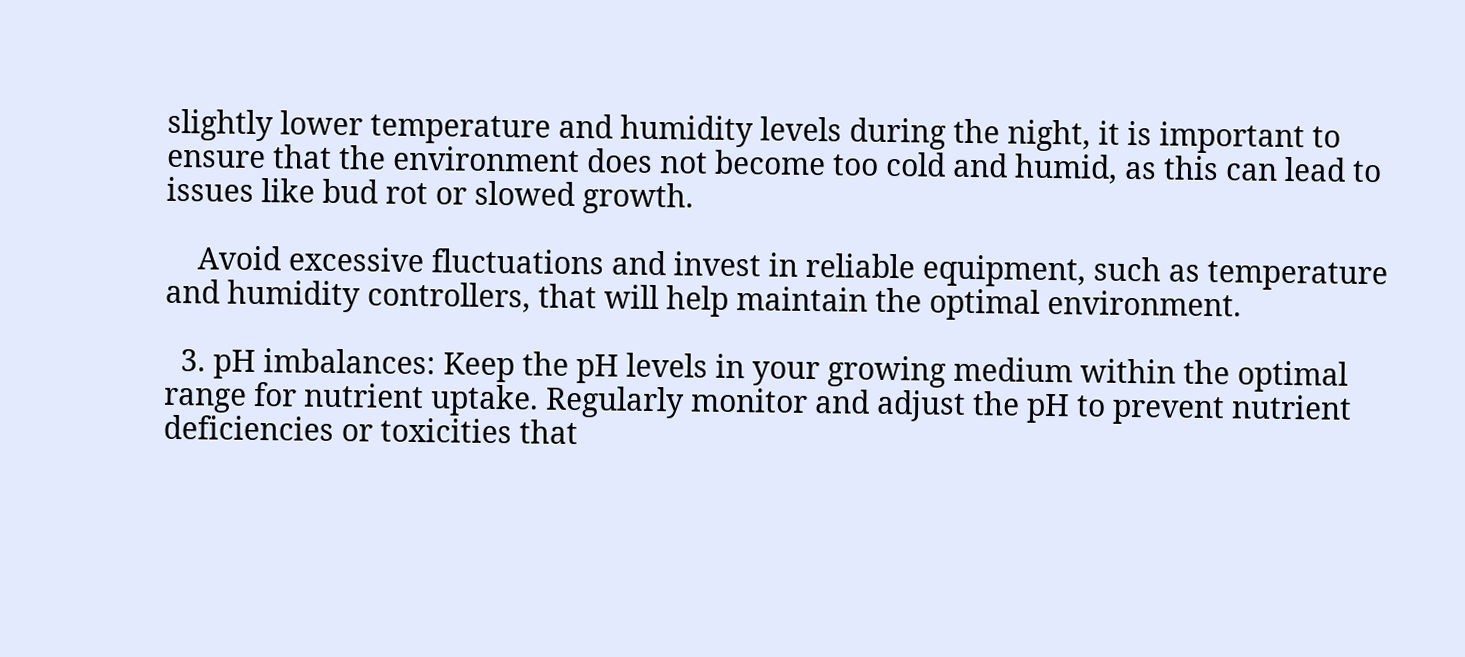slightly lower temperature and humidity levels during the night, it is important to ensure that the environment does not become too cold and humid, as this can lead to issues like bud rot or slowed growth.

    Avoid excessive fluctuations and invest in reliable equipment, such as temperature and humidity controllers, that will help maintain the optimal environment.

  3. pH imbalances: Keep the pH levels in your growing medium within the optimal range for nutrient uptake. Regularly monitor and adjust the pH to prevent nutrient deficiencies or toxicities that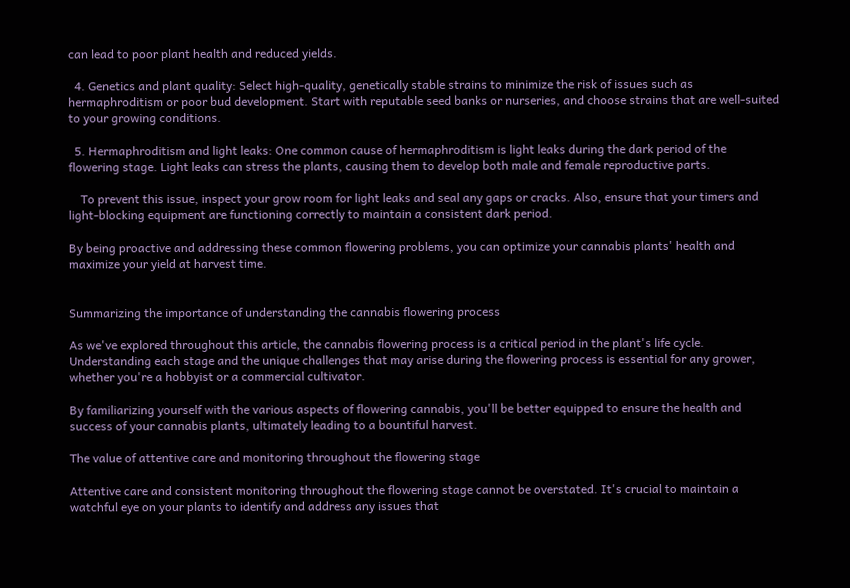can lead to poor plant health and reduced yields.

  4. Genetics and plant quality: Select high-quality, genetically stable strains to minimize the risk of issues such as hermaphroditism or poor bud development. Start with reputable seed banks or nurseries, and choose strains that are well-suited to your growing conditions.

  5. Hermaphroditism and light leaks: One common cause of hermaphroditism is light leaks during the dark period of the flowering stage. Light leaks can stress the plants, causing them to develop both male and female reproductive parts.

    To prevent this issue, inspect your grow room for light leaks and seal any gaps or cracks. Also, ensure that your timers and light-blocking equipment are functioning correctly to maintain a consistent dark period.

By being proactive and addressing these common flowering problems, you can optimize your cannabis plants' health and maximize your yield at harvest time.


Summarizing the importance of understanding the cannabis flowering process

As we've explored throughout this article, the cannabis flowering process is a critical period in the plant's life cycle. Understanding each stage and the unique challenges that may arise during the flowering process is essential for any grower, whether you're a hobbyist or a commercial cultivator.

By familiarizing yourself with the various aspects of flowering cannabis, you'll be better equipped to ensure the health and success of your cannabis plants, ultimately leading to a bountiful harvest.

The value of attentive care and monitoring throughout the flowering stage

Attentive care and consistent monitoring throughout the flowering stage cannot be overstated. It's crucial to maintain a watchful eye on your plants to identify and address any issues that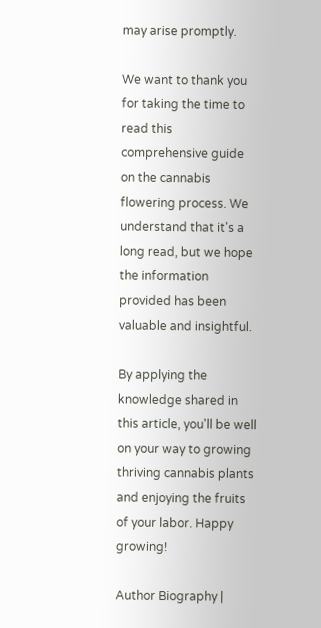may arise promptly.

We want to thank you for taking the time to read this comprehensive guide on the cannabis flowering process. We understand that it's a long read, but we hope the information provided has been valuable and insightful.

By applying the knowledge shared in this article, you'll be well on your way to growing thriving cannabis plants and enjoying the fruits of your labor. Happy growing!

Author Biography |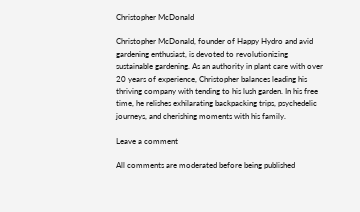Christopher McDonald

Christopher McDonald, founder of Happy Hydro and avid gardening enthusiast, is devoted to revolutionizing sustainable gardening. As an authority in plant care with over 20 years of experience, Christopher balances leading his thriving company with tending to his lush garden. In his free time, he relishes exhilarating backpacking trips, psychedelic journeys, and cherishing moments with his family.

Leave a comment

All comments are moderated before being published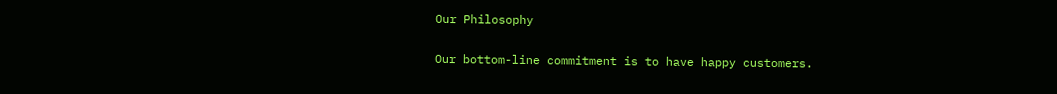Our Philosophy

Our bottom-line commitment is to have happy customers.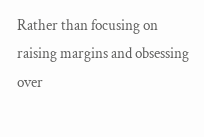Rather than focusing on raising margins and obsessing over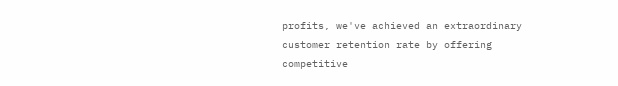profits, we've achieved an extraordinary customer retention rate by offering competitive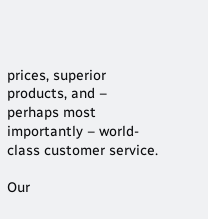prices, superior products, and – perhaps most importantly – world-class customer service.

Our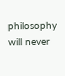philosophy will never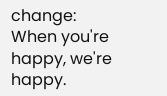change: When you're happy, we're happy.